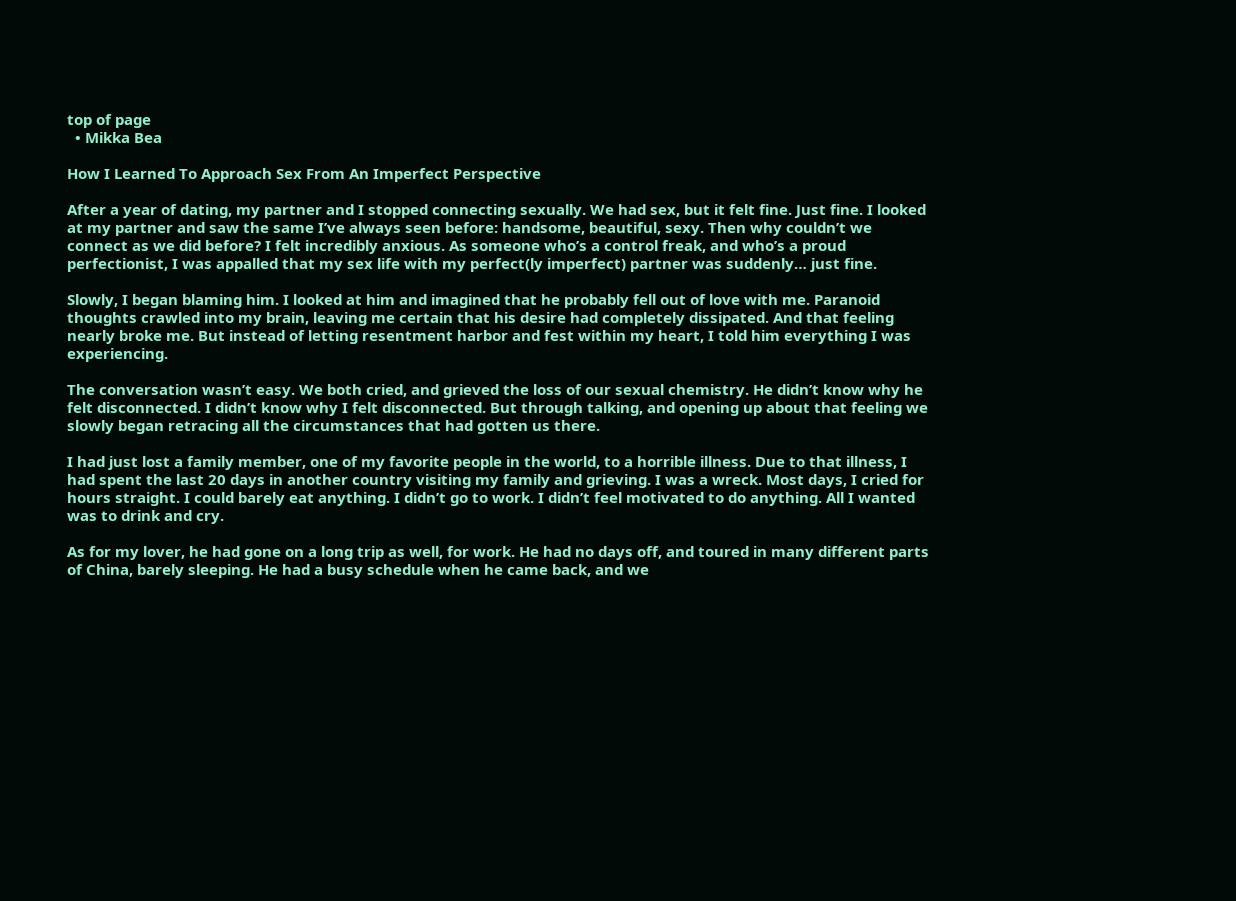top of page
  • Mikka Bea

How I Learned To Approach Sex From An Imperfect Perspective

After a year of dating, my partner and I stopped connecting sexually. We had sex, but it felt fine. Just fine. I looked at my partner and saw the same I’ve always seen before: handsome, beautiful, sexy. Then why couldn’t we connect as we did before? I felt incredibly anxious. As someone who’s a control freak, and who’s a proud perfectionist, I was appalled that my sex life with my perfect(ly imperfect) partner was suddenly… just fine.

Slowly, I began blaming him. I looked at him and imagined that he probably fell out of love with me. Paranoid thoughts crawled into my brain, leaving me certain that his desire had completely dissipated. And that feeling nearly broke me. But instead of letting resentment harbor and fest within my heart, I told him everything I was experiencing.

The conversation wasn’t easy. We both cried, and grieved the loss of our sexual chemistry. He didn’t know why he felt disconnected. I didn’t know why I felt disconnected. But through talking, and opening up about that feeling we slowly began retracing all the circumstances that had gotten us there.

I had just lost a family member, one of my favorite people in the world, to a horrible illness. Due to that illness, I had spent the last 20 days in another country visiting my family and grieving. I was a wreck. Most days, I cried for hours straight. I could barely eat anything. I didn’t go to work. I didn’t feel motivated to do anything. All I wanted was to drink and cry.

As for my lover, he had gone on a long trip as well, for work. He had no days off, and toured in many different parts of China, barely sleeping. He had a busy schedule when he came back, and we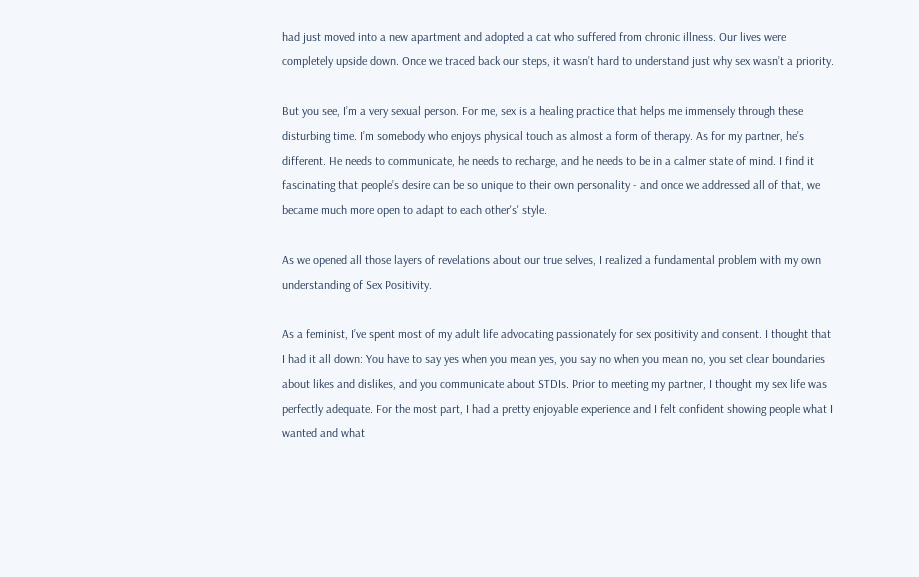had just moved into a new apartment and adopted a cat who suffered from chronic illness. Our lives were completely upside down. Once we traced back our steps, it wasn’t hard to understand just why sex wasn’t a priority.

But you see, I’m a very sexual person. For me, sex is a healing practice that helps me immensely through these disturbing time. I’m somebody who enjoys physical touch as almost a form of therapy. As for my partner, he’s different. He needs to communicate, he needs to recharge, and he needs to be in a calmer state of mind. I find it fascinating that people’s desire can be so unique to their own personality - and once we addressed all of that, we became much more open to adapt to each other's' style.

As we opened all those layers of revelations about our true selves, I realized a fundamental problem with my own understanding of Sex Positivity.

As a feminist, I’ve spent most of my adult life advocating passionately for sex positivity and consent. I thought that I had it all down: You have to say yes when you mean yes, you say no when you mean no, you set clear boundaries about likes and dislikes, and you communicate about STDIs. Prior to meeting my partner, I thought my sex life was perfectly adequate. For the most part, I had a pretty enjoyable experience and I felt confident showing people what I wanted and what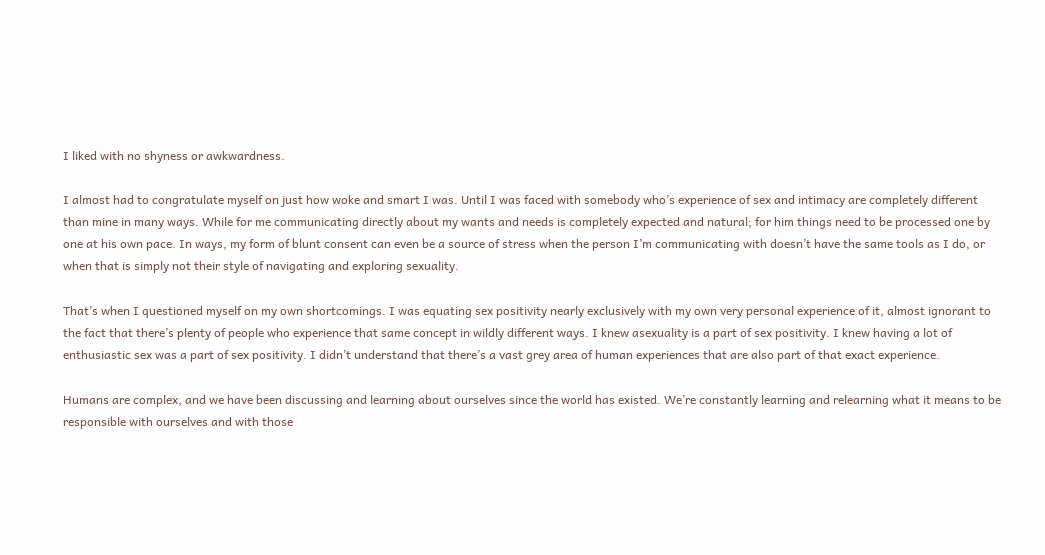I liked with no shyness or awkwardness.

I almost had to congratulate myself on just how woke and smart I was. Until I was faced with somebody who’s experience of sex and intimacy are completely different than mine in many ways. While for me communicating directly about my wants and needs is completely expected and natural; for him things need to be processed one by one at his own pace. In ways, my form of blunt consent can even be a source of stress when the person I’m communicating with doesn’t have the same tools as I do, or when that is simply not their style of navigating and exploring sexuality.

That’s when I questioned myself on my own shortcomings. I was equating sex positivity nearly exclusively with my own very personal experience of it, almost ignorant to the fact that there’s plenty of people who experience that same concept in wildly different ways. I knew asexuality is a part of sex positivity. I knew having a lot of enthusiastic sex was a part of sex positivity. I didn’t understand that there’s a vast grey area of human experiences that are also part of that exact experience.

Humans are complex, and we have been discussing and learning about ourselves since the world has existed. We’re constantly learning and relearning what it means to be responsible with ourselves and with those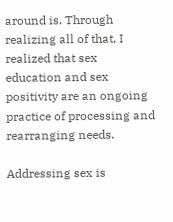around is. Through realizing all of that, I realized that sex education and sex positivity are an ongoing practice of processing and rearranging needs.

Addressing sex is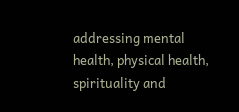addressing mental health, physical health, spirituality and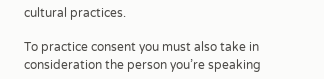cultural practices.

To practice consent you must also take in consideration the person you’re speaking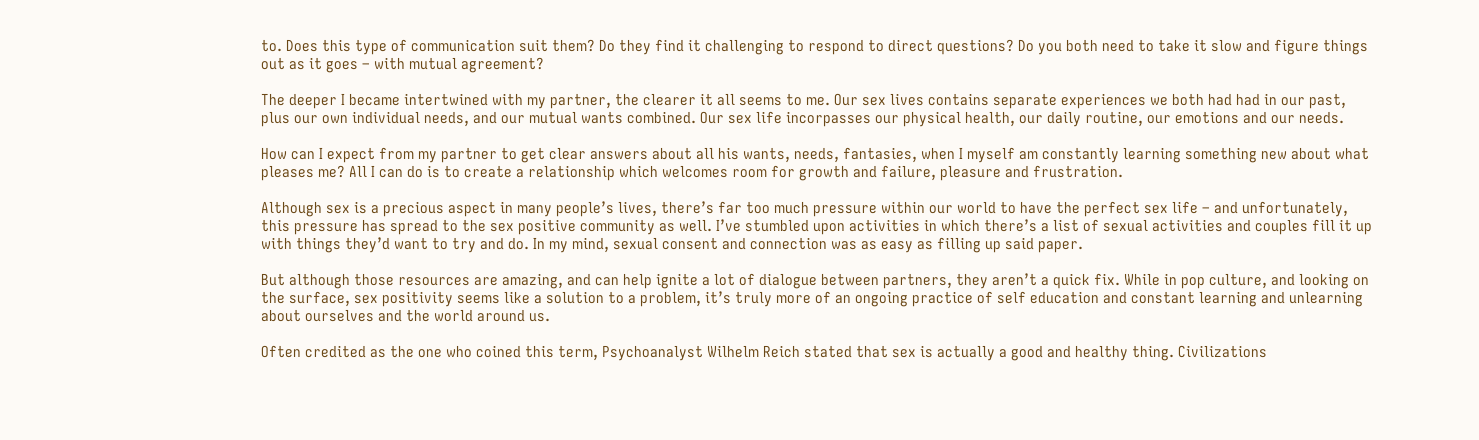to. Does this type of communication suit them? Do they find it challenging to respond to direct questions? Do you both need to take it slow and figure things out as it goes – with mutual agreement?

The deeper I became intertwined with my partner, the clearer it all seems to me. Our sex lives contains separate experiences we both had had in our past, plus our own individual needs, and our mutual wants combined. Our sex life incorpasses our physical health, our daily routine, our emotions and our needs.

How can I expect from my partner to get clear answers about all his wants, needs, fantasies, when I myself am constantly learning something new about what pleases me? All I can do is to create a relationship which welcomes room for growth and failure, pleasure and frustration.

Although sex is a precious aspect in many people’s lives, there’s far too much pressure within our world to have the perfect sex life – and unfortunately, this pressure has spread to the sex positive community as well. I’ve stumbled upon activities in which there’s a list of sexual activities and couples fill it up with things they’d want to try and do. In my mind, sexual consent and connection was as easy as filling up said paper.

But although those resources are amazing, and can help ignite a lot of dialogue between partners, they aren’t a quick fix. While in pop culture, and looking on the surface, sex positivity seems like a solution to a problem, it’s truly more of an ongoing practice of self education and constant learning and unlearning about ourselves and the world around us.

Often credited as the one who coined this term, Psychoanalyst Wilhelm Reich stated that sex is actually a good and healthy thing. Civilizations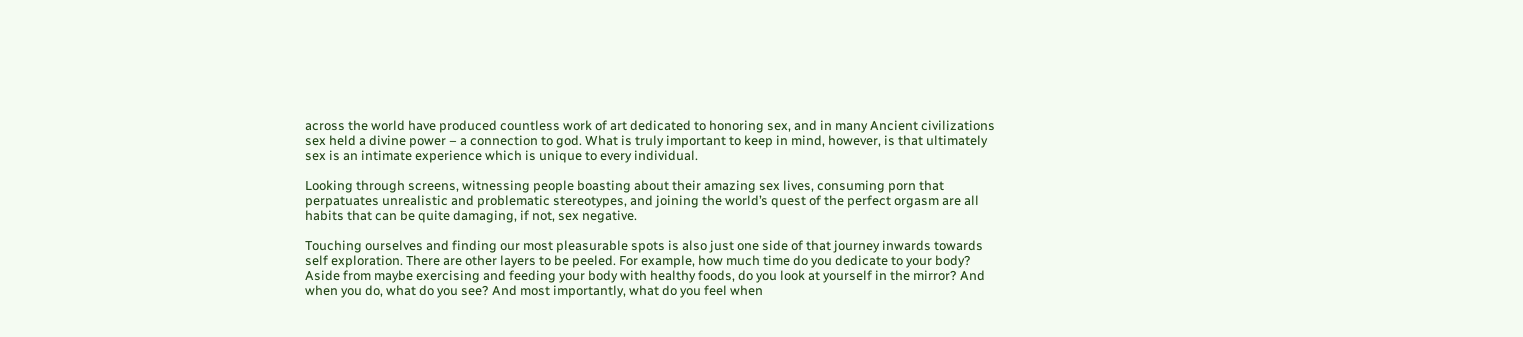across the world have produced countless work of art dedicated to honoring sex, and in many Ancient civilizations sex held a divine power – a connection to god. What is truly important to keep in mind, however, is that ultimately sex is an intimate experience which is unique to every individual.

Looking through screens, witnessing people boasting about their amazing sex lives, consuming porn that perpatuates unrealistic and problematic stereotypes, and joining the world’s quest of the perfect orgasm are all habits that can be quite damaging, if not, sex negative.

Touching ourselves and finding our most pleasurable spots is also just one side of that journey inwards towards self exploration. There are other layers to be peeled. For example, how much time do you dedicate to your body? Aside from maybe exercising and feeding your body with healthy foods, do you look at yourself in the mirror? And when you do, what do you see? And most importantly, what do you feel when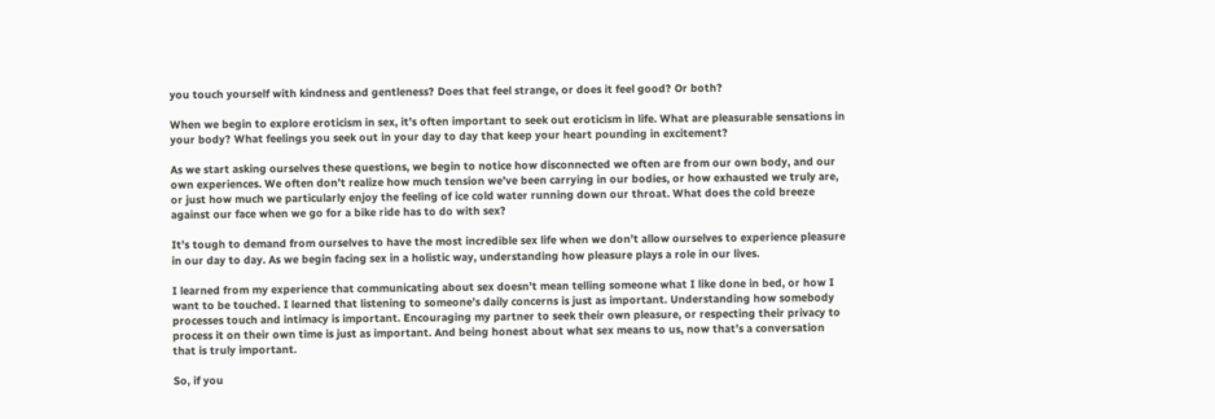you touch yourself with kindness and gentleness? Does that feel strange, or does it feel good? Or both?

When we begin to explore eroticism in sex, it’s often important to seek out eroticism in life. What are pleasurable sensations in your body? What feelings you seek out in your day to day that keep your heart pounding in excitement?

As we start asking ourselves these questions, we begin to notice how disconnected we often are from our own body, and our own experiences. We often don’t realize how much tension we’ve been carrying in our bodies, or how exhausted we truly are, or just how much we particularly enjoy the feeling of ice cold water running down our throat. What does the cold breeze against our face when we go for a bike ride has to do with sex?

It’s tough to demand from ourselves to have the most incredible sex life when we don’t allow ourselves to experience pleasure in our day to day. As we begin facing sex in a holistic way, understanding how pleasure plays a role in our lives.

I learned from my experience that communicating about sex doesn’t mean telling someone what I like done in bed, or how I want to be touched. I learned that listening to someone’s daily concerns is just as important. Understanding how somebody processes touch and intimacy is important. Encouraging my partner to seek their own pleasure, or respecting their privacy to process it on their own time is just as important. And being honest about what sex means to us, now that’s a conversation that is truly important.

So, if you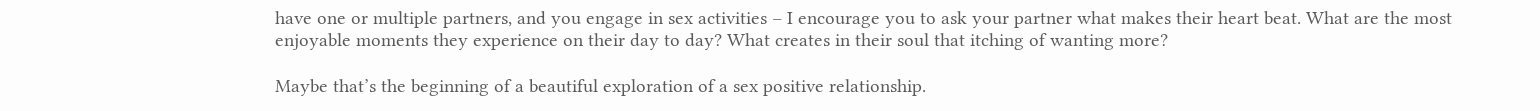have one or multiple partners, and you engage in sex activities – I encourage you to ask your partner what makes their heart beat. What are the most enjoyable moments they experience on their day to day? What creates in their soul that itching of wanting more?

Maybe that’s the beginning of a beautiful exploration of a sex positive relationship.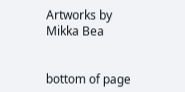Artworks by Mikka Bea


bottom of page